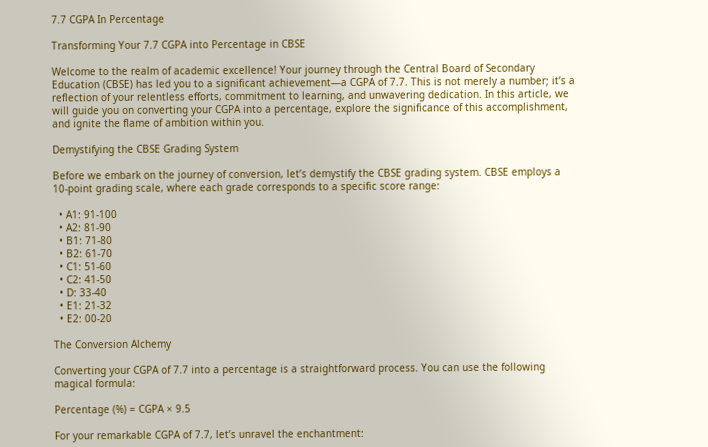7.7 CGPA In Percentage

Transforming Your 7.7 CGPA into Percentage in CBSE

Welcome to the realm of academic excellence! Your journey through the Central Board of Secondary Education (CBSE) has led you to a significant achievement—a CGPA of 7.7. This is not merely a number; it’s a reflection of your relentless efforts, commitment to learning, and unwavering dedication. In this article, we will guide you on converting your CGPA into a percentage, explore the significance of this accomplishment, and ignite the flame of ambition within you.

Demystifying the CBSE Grading System

Before we embark on the journey of conversion, let’s demystify the CBSE grading system. CBSE employs a 10-point grading scale, where each grade corresponds to a specific score range:

  • A1: 91-100
  • A2: 81-90
  • B1: 71-80
  • B2: 61-70
  • C1: 51-60
  • C2: 41-50
  • D: 33-40
  • E1: 21-32
  • E2: 00-20

The Conversion Alchemy

Converting your CGPA of 7.7 into a percentage is a straightforward process. You can use the following magical formula:

Percentage (%) = CGPA × 9.5

For your remarkable CGPA of 7.7, let’s unravel the enchantment: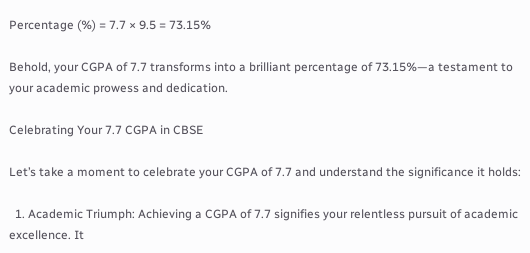Percentage (%) = 7.7 × 9.5 = 73.15%

Behold, your CGPA of 7.7 transforms into a brilliant percentage of 73.15%—a testament to your academic prowess and dedication.

Celebrating Your 7.7 CGPA in CBSE

Let’s take a moment to celebrate your CGPA of 7.7 and understand the significance it holds:

  1. Academic Triumph: Achieving a CGPA of 7.7 signifies your relentless pursuit of academic excellence. It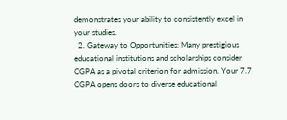demonstrates your ability to consistently excel in your studies.
  2. Gateway to Opportunities: Many prestigious educational institutions and scholarships consider CGPA as a pivotal criterion for admission. Your 7.7 CGPA opens doors to diverse educational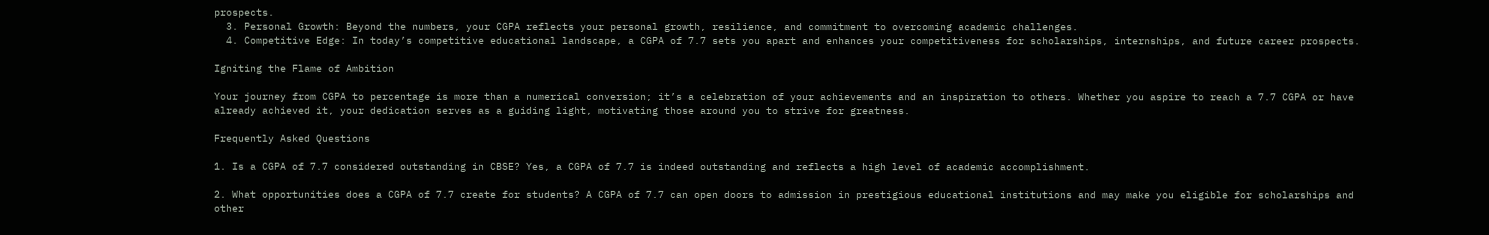prospects.
  3. Personal Growth: Beyond the numbers, your CGPA reflects your personal growth, resilience, and commitment to overcoming academic challenges.
  4. Competitive Edge: In today’s competitive educational landscape, a CGPA of 7.7 sets you apart and enhances your competitiveness for scholarships, internships, and future career prospects.

Igniting the Flame of Ambition

Your journey from CGPA to percentage is more than a numerical conversion; it’s a celebration of your achievements and an inspiration to others. Whether you aspire to reach a 7.7 CGPA or have already achieved it, your dedication serves as a guiding light, motivating those around you to strive for greatness.

Frequently Asked Questions

1. Is a CGPA of 7.7 considered outstanding in CBSE? Yes, a CGPA of 7.7 is indeed outstanding and reflects a high level of academic accomplishment.

2. What opportunities does a CGPA of 7.7 create for students? A CGPA of 7.7 can open doors to admission in prestigious educational institutions and may make you eligible for scholarships and other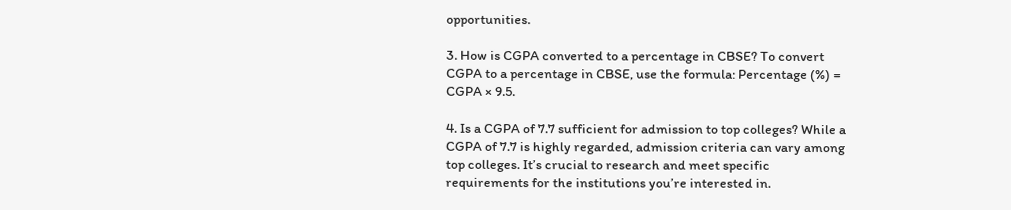opportunities.

3. How is CGPA converted to a percentage in CBSE? To convert CGPA to a percentage in CBSE, use the formula: Percentage (%) = CGPA × 9.5.

4. Is a CGPA of 7.7 sufficient for admission to top colleges? While a CGPA of 7.7 is highly regarded, admission criteria can vary among top colleges. It’s crucial to research and meet specific requirements for the institutions you’re interested in.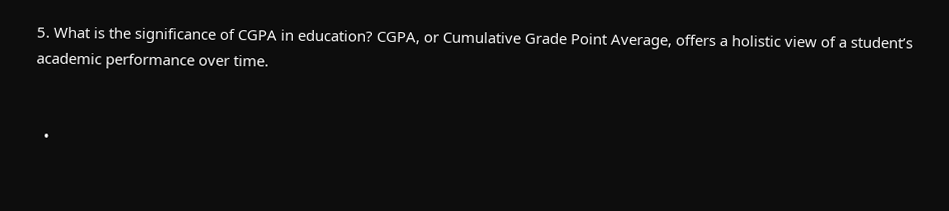5. What is the significance of CGPA in education? CGPA, or Cumulative Grade Point Average, offers a holistic view of a student’s academic performance over time.


  •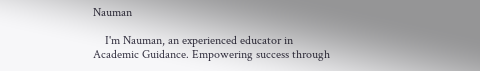Nauman

    I'm Nauman, an experienced educator in Academic Guidance. Empowering success through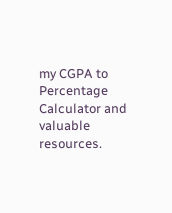my CGPA to Percentage Calculator and valuable resources.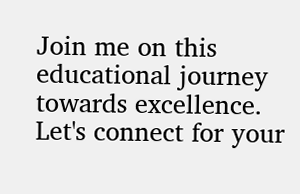Join me on this educational journey towards excellence. Let's connect for your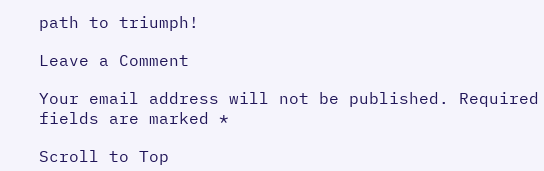path to triumph!

Leave a Comment

Your email address will not be published. Required fields are marked *

Scroll to Top